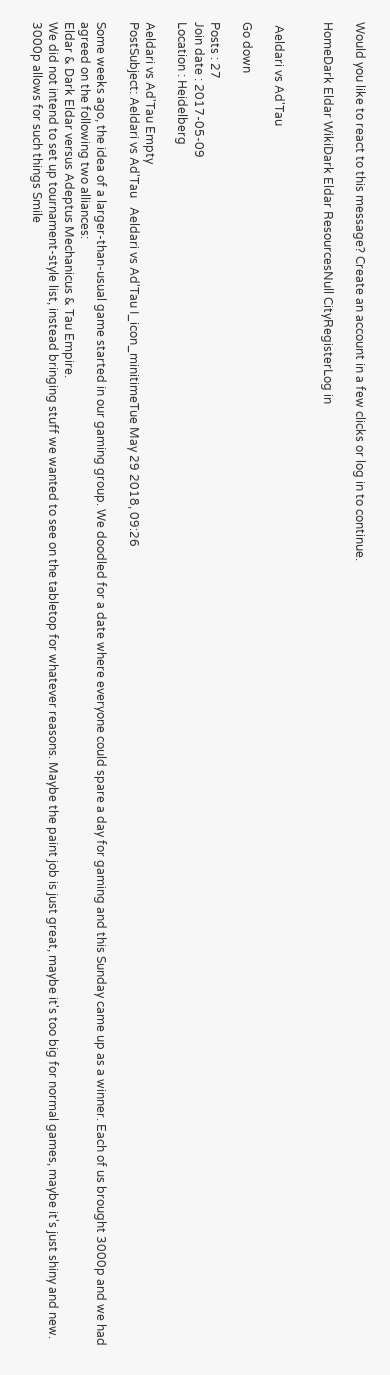Would you like to react to this message? Create an account in a few clicks or log in to continue.

HomeDark Eldar WikiDark Eldar ResourcesNull CityRegisterLog in


 Aeldari vs Ad'Tau

Go down

Posts : 27
Join date : 2017-05-09
Location : Heidelberg

Aeldari vs Ad'Tau Empty
PostSubject: Aeldari vs Ad'Tau   Aeldari vs Ad'Tau I_icon_minitimeTue May 29 2018, 09:26

Some weeks ago, the idea of a larger-than-usual game started in our gaming group. We doodled for a date where everyone could spare a day for gaming and this Sunday came up as a winner. Each of us brought 3000p and we had agreed on the following two alliances:
Eldar & Dark Eldar versus Adeptus Mechanicus & Tau Empire.
We did not intend to set up tournament-style list, instead bringing stuff we wanted to see on the tabletop for whatever reasons. Maybe the paint job is just great, maybe it's too big for normal games, maybe it's just shiny and new. 3000p allows for such things Smile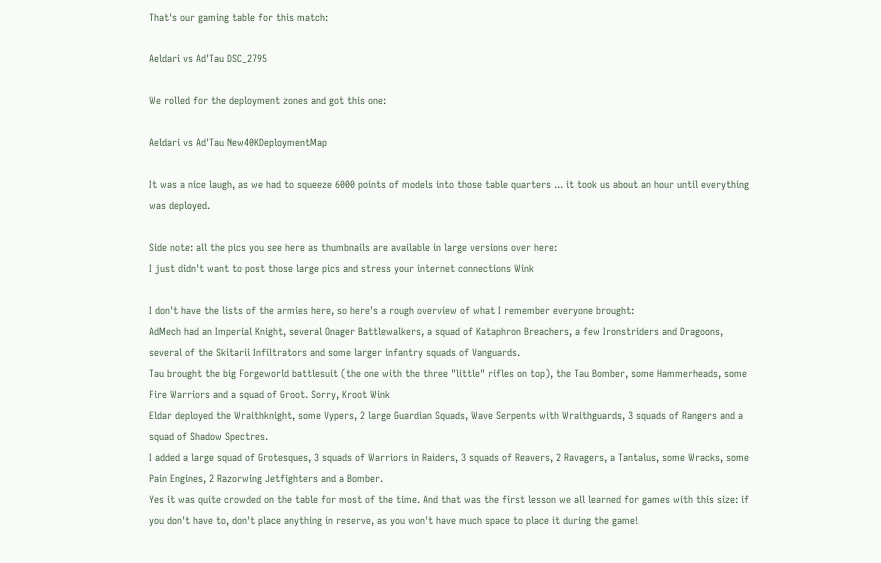That's our gaming table for this match:

Aeldari vs Ad'Tau DSC_2795

We rolled for the deployment zones and got this one:

Aeldari vs Ad'Tau New40KDeploymentMap

It was a nice laugh, as we had to squeeze 6000 points of models into those table quarters ... it took us about an hour until everything was deployed.

Side note: all the pics you see here as thumbnails are available in large versions over here:
I just didn't want to post those large pics and stress your internet connections Wink

I don't have the lists of the armies here, so here's a rough overview of what I remember everyone brought:
AdMech had an Imperial Knight, several Onager Battlewalkers, a squad of Kataphron Breachers, a few Ironstriders and Dragoons, several of the Skitarii Infiltrators and some larger infantry squads of Vanguards.
Tau brought the big Forgeworld battlesuit (the one with the three "little" rifles on top), the Tau Bomber, some Hammerheads, some Fire Warriors and a squad of Groot. Sorry, Kroot Wink
Eldar deployed the Wraithknight, some Vypers, 2 large Guardian Squads, Wave Serpents with Wraithguards, 3 squads of Rangers and a squad of Shadow Spectres.
I added a large squad of Grotesques, 3 squads of Warriors in Raiders, 3 squads of Reavers, 2 Ravagers, a Tantalus, some Wracks, some Pain Engines, 2 Razorwing Jetfighters and a Bomber.
Yes it was quite crowded on the table for most of the time. And that was the first lesson we all learned for games with this size: if you don't have to, don't place anything in reserve, as you won't have much space to place it during the game!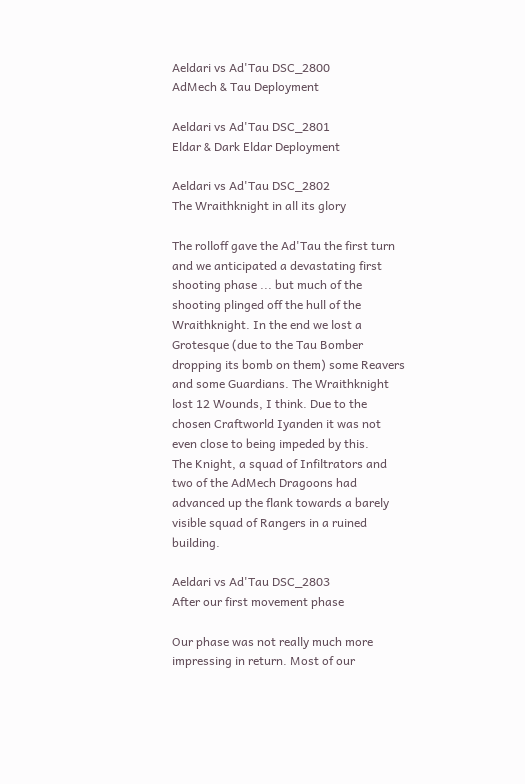Aeldari vs Ad'Tau DSC_2800
AdMech & Tau Deployment

Aeldari vs Ad'Tau DSC_2801
Eldar & Dark Eldar Deployment

Aeldari vs Ad'Tau DSC_2802
The Wraithknight in all its glory

The rolloff gave the Ad'Tau the first turn and we anticipated a devastating first shooting phase ... but much of the shooting plinged off the hull of the Wraithknight. In the end we lost a Grotesque (due to the Tau Bomber dropping its bomb on them) some Reavers and some Guardians. The Wraithknight lost 12 Wounds, I think. Due to the chosen Craftworld Iyanden it was not even close to being impeded by this.
The Knight, a squad of Infiltrators and two of the AdMech Dragoons had advanced up the flank towards a barely visible squad of Rangers in a ruined building.

Aeldari vs Ad'Tau DSC_2803
After our first movement phase

Our phase was not really much more impressing in return. Most of our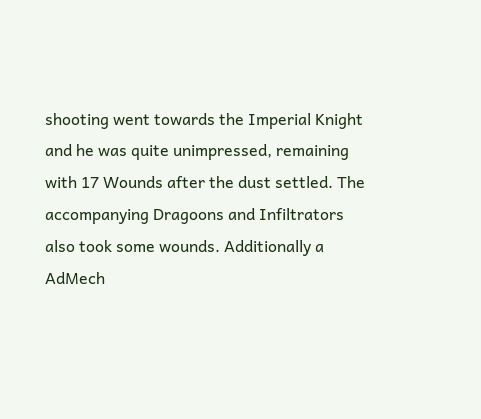shooting went towards the Imperial Knight and he was quite unimpressed, remaining with 17 Wounds after the dust settled. The accompanying Dragoons and Infiltrators also took some wounds. Additionally a AdMech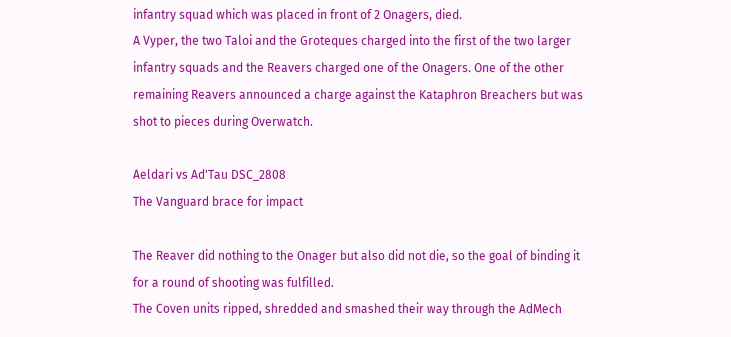infantry squad which was placed in front of 2 Onagers, died.
A Vyper, the two Taloi and the Groteques charged into the first of the two larger infantry squads and the Reavers charged one of the Onagers. One of the other remaining Reavers announced a charge against the Kataphron Breachers but was shot to pieces during Overwatch.

Aeldari vs Ad'Tau DSC_2808
The Vanguard brace for impact

The Reaver did nothing to the Onager but also did not die, so the goal of binding it for a round of shooting was fulfilled.
The Coven units ripped, shredded and smashed their way through the AdMech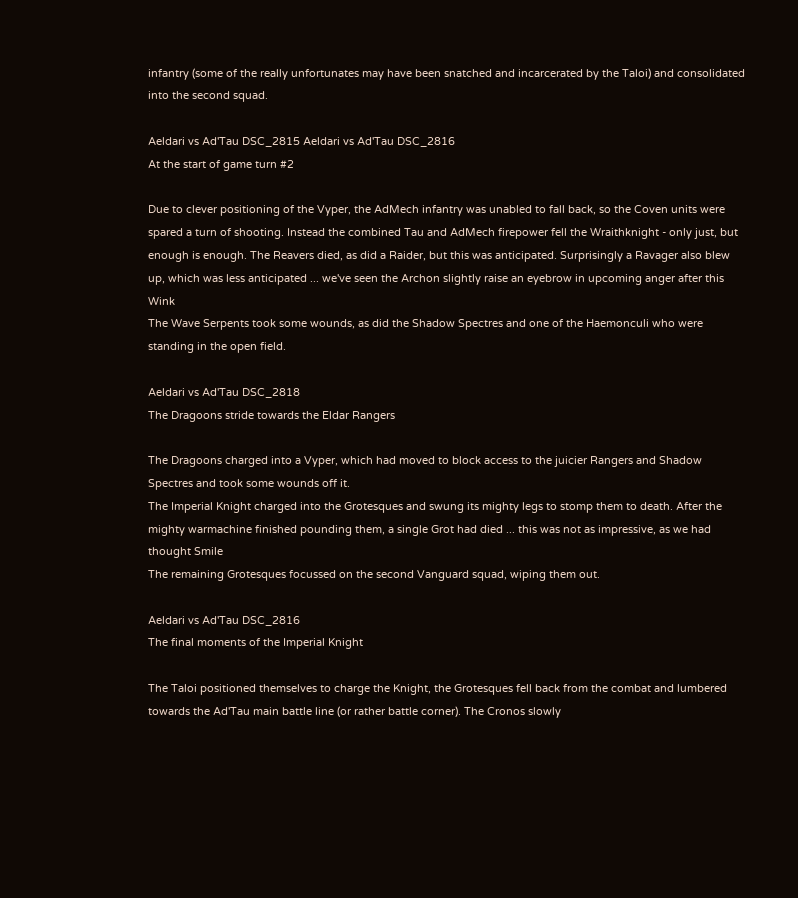infantry (some of the really unfortunates may have been snatched and incarcerated by the Taloi) and consolidated into the second squad.

Aeldari vs Ad'Tau DSC_2815 Aeldari vs Ad'Tau DSC_2816
At the start of game turn #2

Due to clever positioning of the Vyper, the AdMech infantry was unabled to fall back, so the Coven units were spared a turn of shooting. Instead the combined Tau and AdMech firepower fell the Wraithknight - only just, but enough is enough. The Reavers died, as did a Raider, but this was anticipated. Surprisingly a Ravager also blew up, which was less anticipated ... we've seen the Archon slightly raise an eyebrow in upcoming anger after this Wink
The Wave Serpents took some wounds, as did the Shadow Spectres and one of the Haemonculi who were standing in the open field.

Aeldari vs Ad'Tau DSC_2818
The Dragoons stride towards the Eldar Rangers

The Dragoons charged into a Vyper, which had moved to block access to the juicier Rangers and Shadow Spectres and took some wounds off it.
The Imperial Knight charged into the Grotesques and swung its mighty legs to stomp them to death. After the mighty warmachine finished pounding them, a single Grot had died ... this was not as impressive, as we had thought Smile
The remaining Grotesques focussed on the second Vanguard squad, wiping them out.

Aeldari vs Ad'Tau DSC_2816
The final moments of the Imperial Knight

The Taloi positioned themselves to charge the Knight, the Grotesques fell back from the combat and lumbered towards the Ad'Tau main battle line (or rather battle corner). The Cronos slowly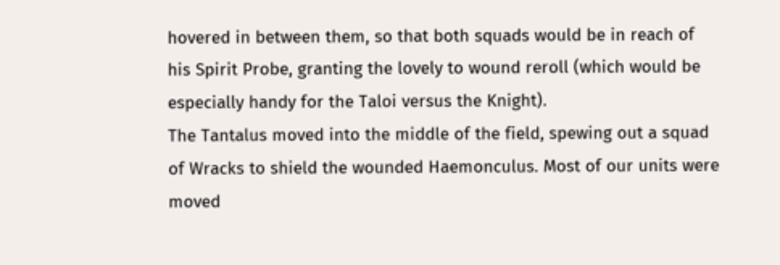hovered in between them, so that both squads would be in reach of his Spirit Probe, granting the lovely to wound reroll (which would be especially handy for the Taloi versus the Knight).
The Tantalus moved into the middle of the field, spewing out a squad of Wracks to shield the wounded Haemonculus. Most of our units were moved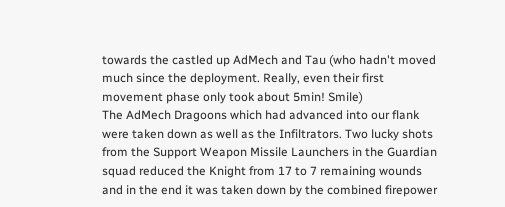towards the castled up AdMech and Tau (who hadn't moved much since the deployment. Really, even their first movement phase only took about 5min! Smile)
The AdMech Dragoons which had advanced into our flank were taken down as well as the Infiltrators. Two lucky shots from the Support Weapon Missile Launchers in the Guardian squad reduced the Knight from 17 to 7 remaining wounds and in the end it was taken down by the combined firepower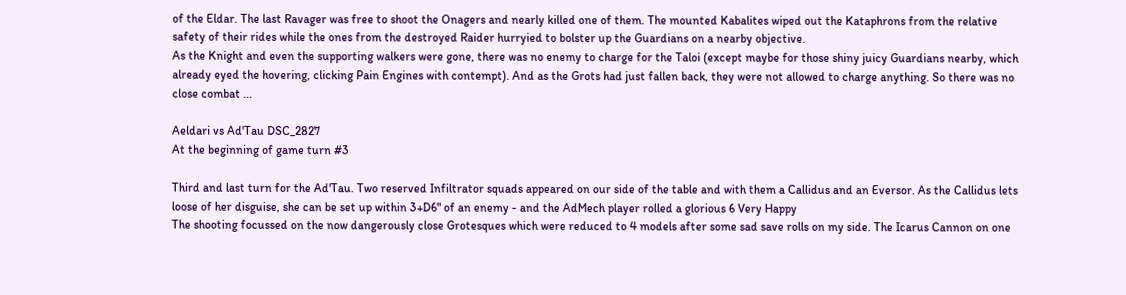of the Eldar. The last Ravager was free to shoot the Onagers and nearly killed one of them. The mounted Kabalites wiped out the Kataphrons from the relative safety of their rides while the ones from the destroyed Raider hurryied to bolster up the Guardians on a nearby objective.
As the Knight and even the supporting walkers were gone, there was no enemy to charge for the Taloi (except maybe for those shiny juicy Guardians nearby, which already eyed the hovering, clicking Pain Engines with contempt). And as the Grots had just fallen back, they were not allowed to charge anything. So there was no close combat ...

Aeldari vs Ad'Tau DSC_2827
At the beginning of game turn #3

Third and last turn for the Ad'Tau. Two reserved Infiltrator squads appeared on our side of the table and with them a Callidus and an Eversor. As the Callidus lets loose of her disguise, she can be set up within 3+D6" of an enemy - and the AdMech player rolled a glorious 6 Very Happy
The shooting focussed on the now dangerously close Grotesques which were reduced to 4 models after some sad save rolls on my side. The Icarus Cannon on one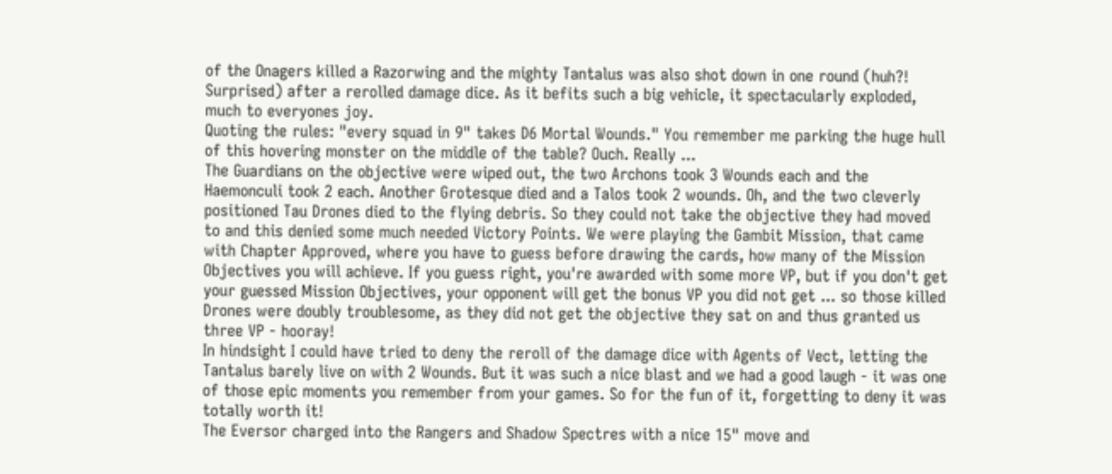of the Onagers killed a Razorwing and the mighty Tantalus was also shot down in one round (huh?! Surprised) after a rerolled damage dice. As it befits such a big vehicle, it spectacularly exploded, much to everyones joy.
Quoting the rules: "every squad in 9" takes D6 Mortal Wounds." You remember me parking the huge hull of this hovering monster on the middle of the table? Ouch. Really ...
The Guardians on the objective were wiped out, the two Archons took 3 Wounds each and the Haemonculi took 2 each. Another Grotesque died and a Talos took 2 wounds. Oh, and the two cleverly positioned Tau Drones died to the flying debris. So they could not take the objective they had moved to and this denied some much needed Victory Points. We were playing the Gambit Mission, that came with Chapter Approved, where you have to guess before drawing the cards, how many of the Mission Objectives you will achieve. If you guess right, you're awarded with some more VP, but if you don't get your guessed Mission Objectives, your opponent will get the bonus VP you did not get ... so those killed Drones were doubly troublesome, as they did not get the objective they sat on and thus granted us three VP - hooray!
In hindsight I could have tried to deny the reroll of the damage dice with Agents of Vect, letting the Tantalus barely live on with 2 Wounds. But it was such a nice blast and we had a good laugh - it was one of those epic moments you remember from your games. So for the fun of it, forgetting to deny it was totally worth it!
The Eversor charged into the Rangers and Shadow Spectres with a nice 15" move and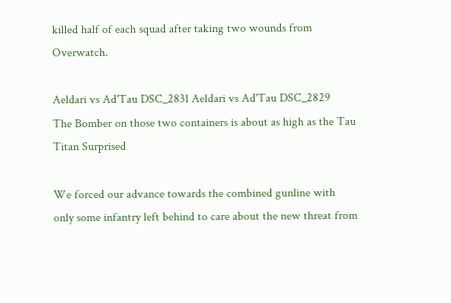killed half of each squad after taking two wounds from Overwatch.

Aeldari vs Ad'Tau DSC_2831 Aeldari vs Ad'Tau DSC_2829
The Bomber on those two containers is about as high as the Tau Titan Surprised

We forced our advance towards the combined gunline with only some infantry left behind to care about the new threat from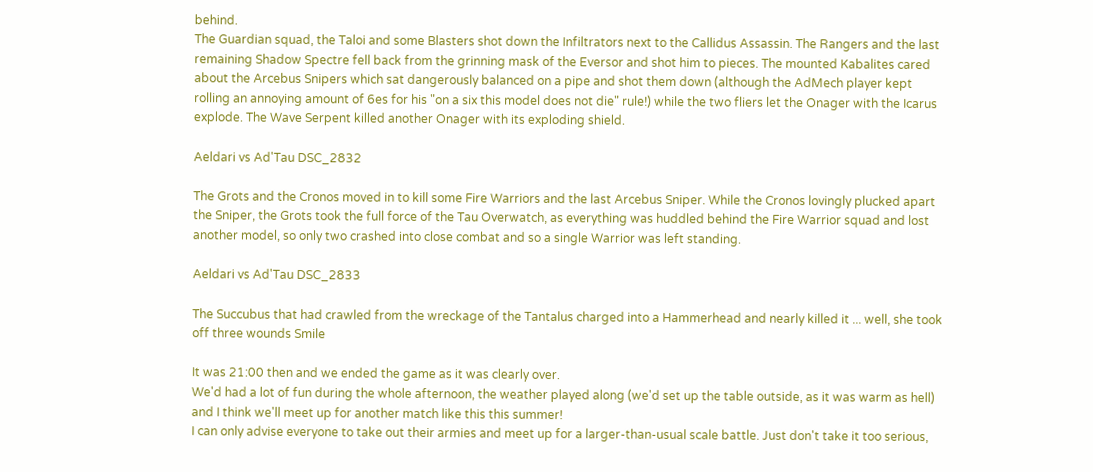behind.
The Guardian squad, the Taloi and some Blasters shot down the Infiltrators next to the Callidus Assassin. The Rangers and the last remaining Shadow Spectre fell back from the grinning mask of the Eversor and shot him to pieces. The mounted Kabalites cared about the Arcebus Snipers which sat dangerously balanced on a pipe and shot them down (although the AdMech player kept rolling an annoying amount of 6es for his "on a six this model does not die" rule!) while the two fliers let the Onager with the Icarus explode. The Wave Serpent killed another Onager with its exploding shield.

Aeldari vs Ad'Tau DSC_2832

The Grots and the Cronos moved in to kill some Fire Warriors and the last Arcebus Sniper. While the Cronos lovingly plucked apart the Sniper, the Grots took the full force of the Tau Overwatch, as everything was huddled behind the Fire Warrior squad and lost another model, so only two crashed into close combat and so a single Warrior was left standing.

Aeldari vs Ad'Tau DSC_2833

The Succubus that had crawled from the wreckage of the Tantalus charged into a Hammerhead and nearly killed it ... well, she took off three wounds Smile

It was 21:00 then and we ended the game as it was clearly over.
We'd had a lot of fun during the whole afternoon, the weather played along (we'd set up the table outside, as it was warm as hell) and I think we'll meet up for another match like this this summer!
I can only advise everyone to take out their armies and meet up for a larger-than-usual scale battle. Just don't take it too serious,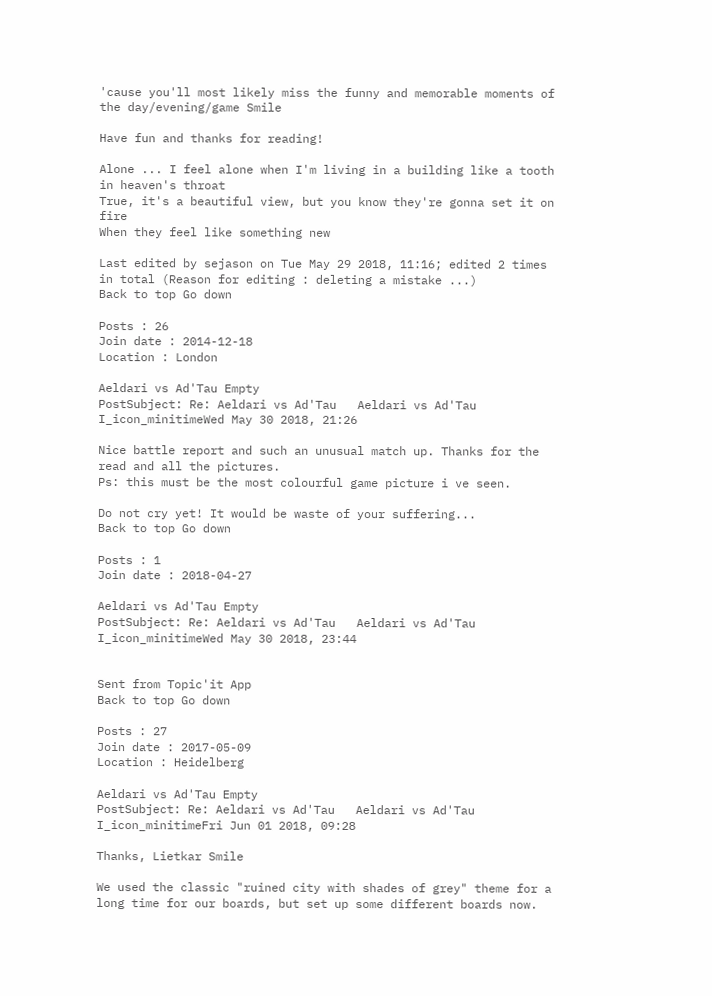'cause you'll most likely miss the funny and memorable moments of the day/evening/game Smile

Have fun and thanks for reading!

Alone ... I feel alone when I'm living in a building like a tooth in heaven's throat
True, it's a beautiful view, but you know they're gonna set it on fire
When they feel like something new

Last edited by sejason on Tue May 29 2018, 11:16; edited 2 times in total (Reason for editing : deleting a mistake ...)
Back to top Go down

Posts : 26
Join date : 2014-12-18
Location : London

Aeldari vs Ad'Tau Empty
PostSubject: Re: Aeldari vs Ad'Tau   Aeldari vs Ad'Tau I_icon_minitimeWed May 30 2018, 21:26

Nice battle report and such an unusual match up. Thanks for the read and all the pictures.
Ps: this must be the most colourful game picture i ve seen.

Do not cry yet! It would be waste of your suffering...
Back to top Go down

Posts : 1
Join date : 2018-04-27

Aeldari vs Ad'Tau Empty
PostSubject: Re: Aeldari vs Ad'Tau   Aeldari vs Ad'Tau I_icon_minitimeWed May 30 2018, 23:44


Sent from Topic'it App
Back to top Go down

Posts : 27
Join date : 2017-05-09
Location : Heidelberg

Aeldari vs Ad'Tau Empty
PostSubject: Re: Aeldari vs Ad'Tau   Aeldari vs Ad'Tau I_icon_minitimeFri Jun 01 2018, 09:28

Thanks, Lietkar Smile

We used the classic "ruined city with shades of grey" theme for a long time for our boards, but set up some different boards now.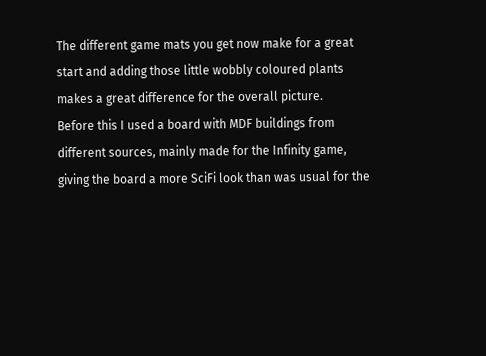The different game mats you get now make for a great start and adding those little wobbly coloured plants makes a great difference for the overall picture.
Before this I used a board with MDF buildings from different sources, mainly made for the Infinity game, giving the board a more SciFi look than was usual for the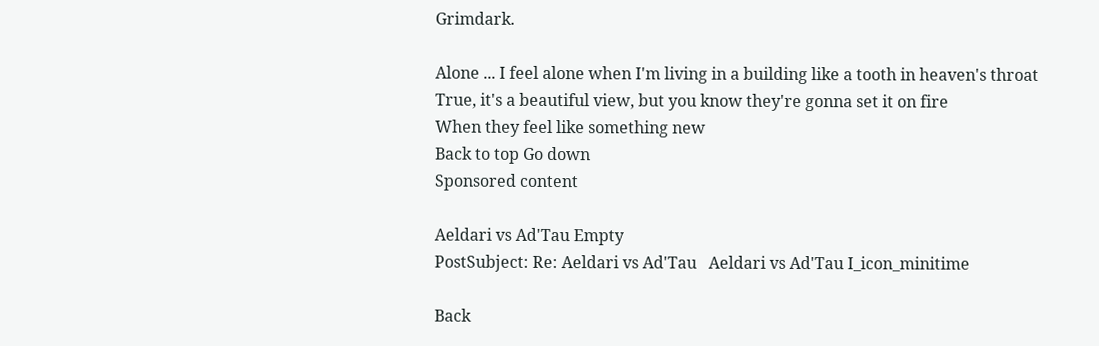Grimdark.

Alone ... I feel alone when I'm living in a building like a tooth in heaven's throat
True, it's a beautiful view, but you know they're gonna set it on fire
When they feel like something new
Back to top Go down
Sponsored content

Aeldari vs Ad'Tau Empty
PostSubject: Re: Aeldari vs Ad'Tau   Aeldari vs Ad'Tau I_icon_minitime

Back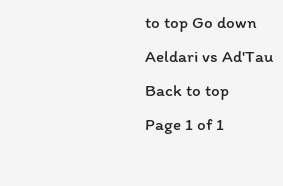to top Go down
Aeldari vs Ad'Tau
Back to top
Page 1 of 1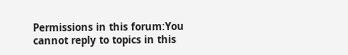Permissions in this forum:You cannot reply to topics in this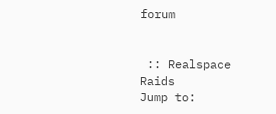forum


 :: Realspace Raids
Jump to: